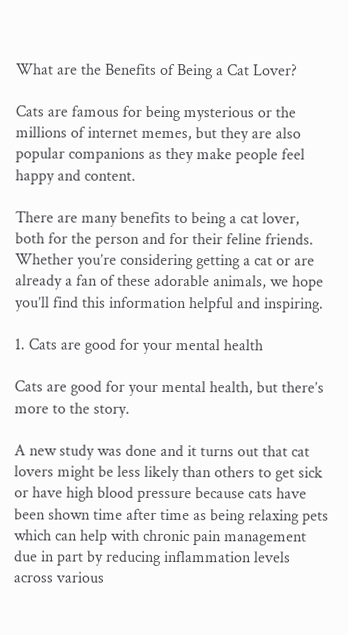What are the Benefits of Being a Cat Lover?

Cats are famous for being mysterious or the millions of internet memes, but they are also popular companions as they make people feel happy and content.

There are many benefits to being a cat lover, both for the person and for their feline friends. Whether you’re considering getting a cat or are already a fan of these adorable animals, we hope you’ll find this information helpful and inspiring.

1. Cats are good for your mental health

Cats are good for your mental health, but there’s more to the story.

A new study was done and it turns out that cat lovers might be less likely than others to get sick or have high blood pressure because cats have been shown time after time as being relaxing pets which can help with chronic pain management due in part by reducing inflammation levels across various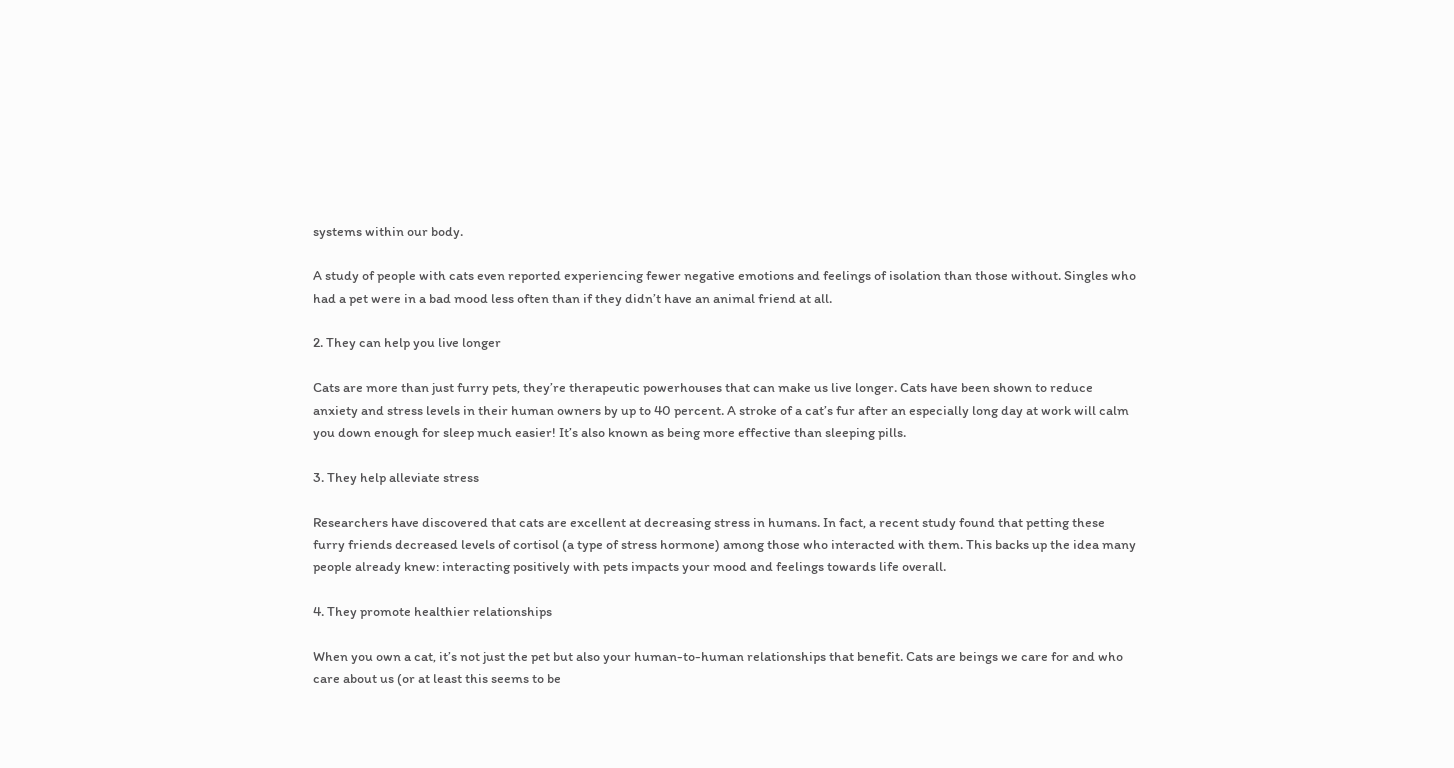systems within our body.

A study of people with cats even reported experiencing fewer negative emotions and feelings of isolation than those without. Singles who had a pet were in a bad mood less often than if they didn’t have an animal friend at all.

2. They can help you live longer

Cats are more than just furry pets, they’re therapeutic powerhouses that can make us live longer. Cats have been shown to reduce anxiety and stress levels in their human owners by up to 40 percent. A stroke of a cat’s fur after an especially long day at work will calm you down enough for sleep much easier! It’s also known as being more effective than sleeping pills.

3. They help alleviate stress

Researchers have discovered that cats are excellent at decreasing stress in humans. In fact, a recent study found that petting these furry friends decreased levels of cortisol (a type of stress hormone) among those who interacted with them. This backs up the idea many people already knew: interacting positively with pets impacts your mood and feelings towards life overall.

4. They promote healthier relationships

When you own a cat, it’s not just the pet but also your human-to-human relationships that benefit. Cats are beings we care for and who care about us (or at least this seems to be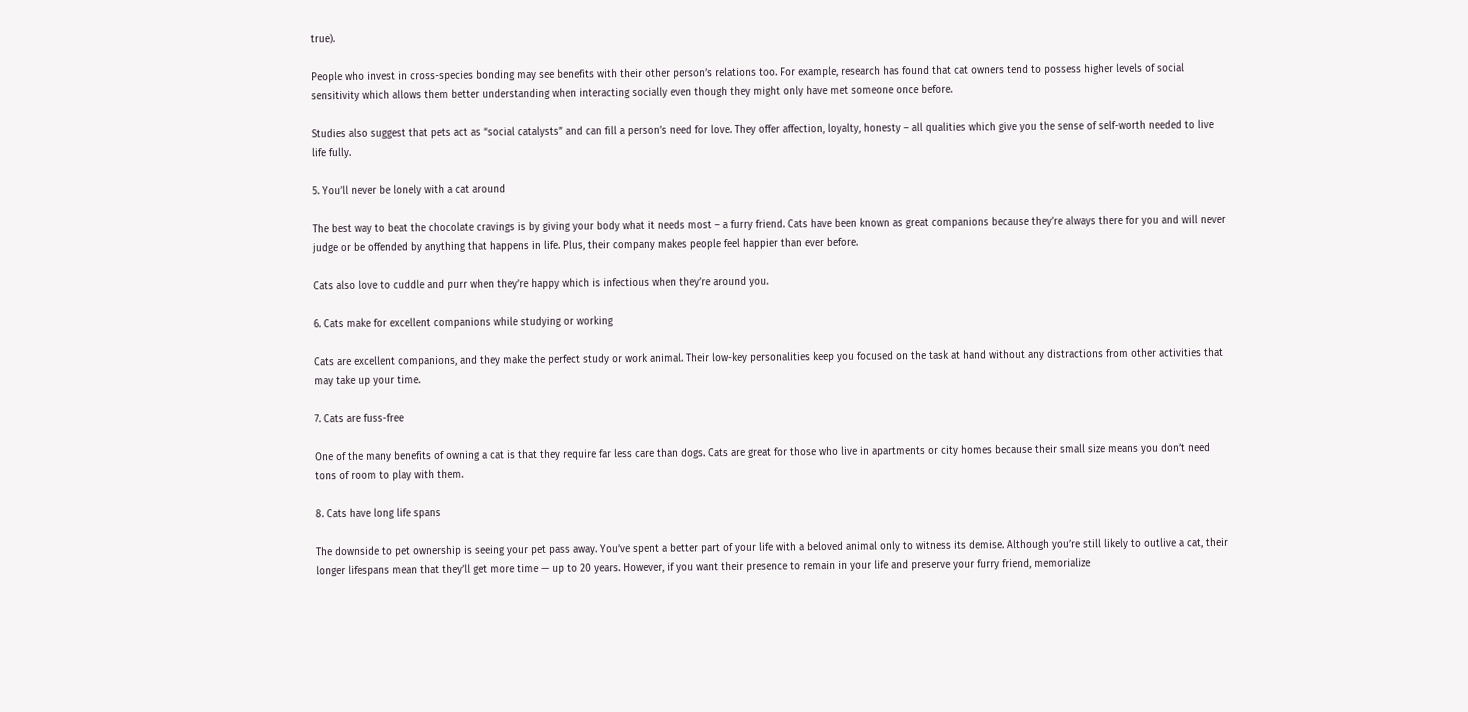true).

People who invest in cross-species bonding may see benefits with their other person’s relations too. For example, research has found that cat owners tend to possess higher levels of social sensitivity which allows them better understanding when interacting socially even though they might only have met someone once before.

Studies also suggest that pets act as “social catalysts” and can fill a person’s need for love. They offer affection, loyalty, honesty – all qualities which give you the sense of self-worth needed to live life fully.

5. You’ll never be lonely with a cat around

The best way to beat the chocolate cravings is by giving your body what it needs most – a furry friend. Cats have been known as great companions because they’re always there for you and will never judge or be offended by anything that happens in life. Plus, their company makes people feel happier than ever before.

Cats also love to cuddle and purr when they’re happy which is infectious when they’re around you.

6. Cats make for excellent companions while studying or working

Cats are excellent companions, and they make the perfect study or work animal. Their low-key personalities keep you focused on the task at hand without any distractions from other activities that may take up your time.

7. Cats are fuss-free

One of the many benefits of owning a cat is that they require far less care than dogs. Cats are great for those who live in apartments or city homes because their small size means you don’t need tons of room to play with them.

8. Cats have long life spans

The downside to pet ownership is seeing your pet pass away. You’ve spent a better part of your life with a beloved animal only to witness its demise. Although you’re still likely to outlive a cat, their longer lifespans mean that they’ll get more time — up to 20 years. However, if you want their presence to remain in your life and preserve your furry friend, memorialize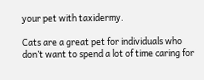your pet with taxidermy.

Cats are a great pet for individuals who don’t want to spend a lot of time caring for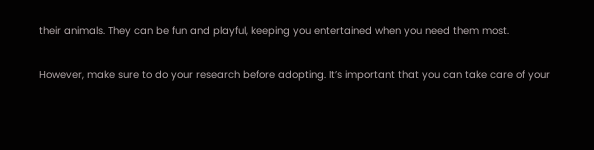their animals. They can be fun and playful, keeping you entertained when you need them most.

However, make sure to do your research before adopting. It’s important that you can take care of your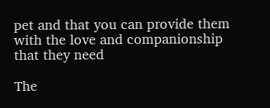pet and that you can provide them with the love and companionship that they need

The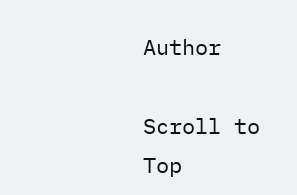Author

Scroll to Top